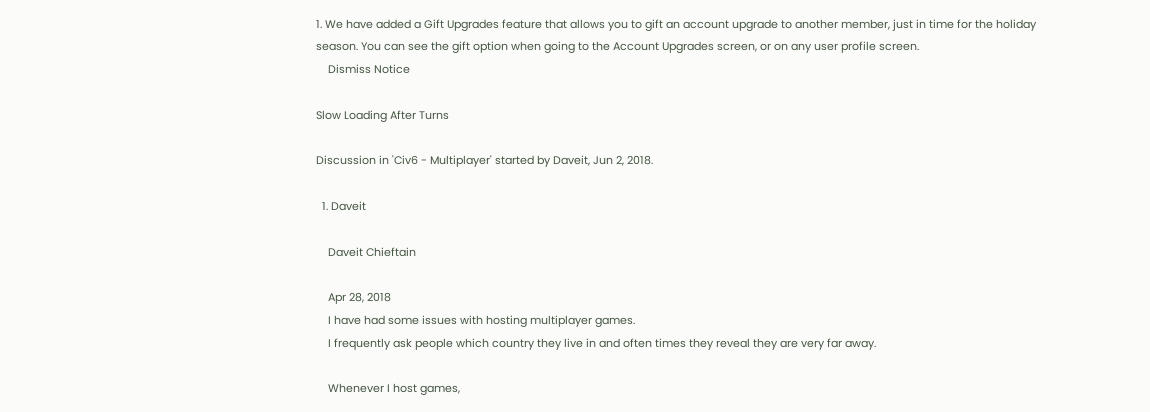1. We have added a Gift Upgrades feature that allows you to gift an account upgrade to another member, just in time for the holiday season. You can see the gift option when going to the Account Upgrades screen, or on any user profile screen.
    Dismiss Notice

Slow Loading After Turns

Discussion in 'Civ6 - Multiplayer' started by Daveit, Jun 2, 2018.

  1. Daveit

    Daveit Chieftain

    Apr 28, 2018
    I have had some issues with hosting multiplayer games.
    I frequently ask people which country they live in and often times they reveal they are very far away.

    Whenever I host games,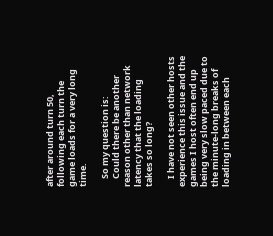after around turn 50, following each turn the game loads for a very long time.

    So my question is:
    Could there be another reason other than network latency that the loading takes so long?

    I have not seen other hosts experience this issue and the games I host often end up being very slow paced due to the minute-long breaks of loading in between each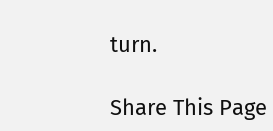turn.

Share This Page